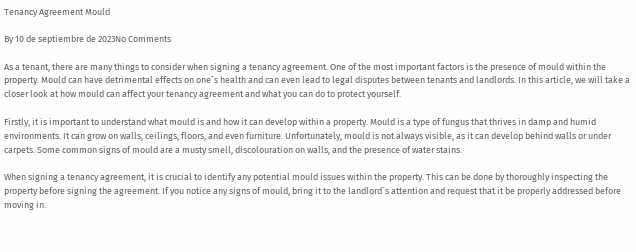Tenancy Agreement Mould

By 10 de septiembre de 2023No Comments

As a tenant, there are many things to consider when signing a tenancy agreement. One of the most important factors is the presence of mould within the property. Mould can have detrimental effects on one`s health and can even lead to legal disputes between tenants and landlords. In this article, we will take a closer look at how mould can affect your tenancy agreement and what you can do to protect yourself.

Firstly, it is important to understand what mould is and how it can develop within a property. Mould is a type of fungus that thrives in damp and humid environments. It can grow on walls, ceilings, floors, and even furniture. Unfortunately, mould is not always visible, as it can develop behind walls or under carpets. Some common signs of mould are a musty smell, discolouration on walls, and the presence of water stains.

When signing a tenancy agreement, it is crucial to identify any potential mould issues within the property. This can be done by thoroughly inspecting the property before signing the agreement. If you notice any signs of mould, bring it to the landlord`s attention and request that it be properly addressed before moving in.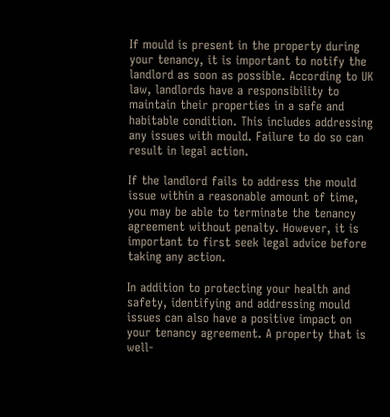If mould is present in the property during your tenancy, it is important to notify the landlord as soon as possible. According to UK law, landlords have a responsibility to maintain their properties in a safe and habitable condition. This includes addressing any issues with mould. Failure to do so can result in legal action.

If the landlord fails to address the mould issue within a reasonable amount of time, you may be able to terminate the tenancy agreement without penalty. However, it is important to first seek legal advice before taking any action.

In addition to protecting your health and safety, identifying and addressing mould issues can also have a positive impact on your tenancy agreement. A property that is well-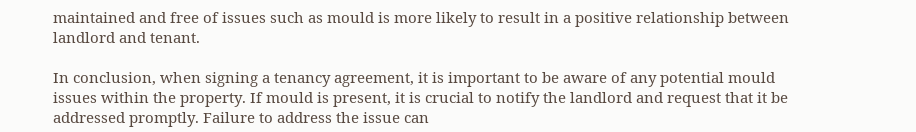maintained and free of issues such as mould is more likely to result in a positive relationship between landlord and tenant.

In conclusion, when signing a tenancy agreement, it is important to be aware of any potential mould issues within the property. If mould is present, it is crucial to notify the landlord and request that it be addressed promptly. Failure to address the issue can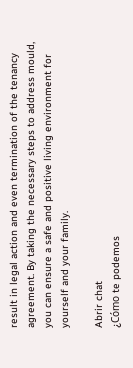result in legal action and even termination of the tenancy agreement. By taking the necessary steps to address mould, you can ensure a safe and positive living environment for yourself and your family.

Abrir chat
¿Cómo te podemos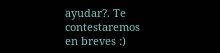ayudar?. Te contestaremos en breves :)